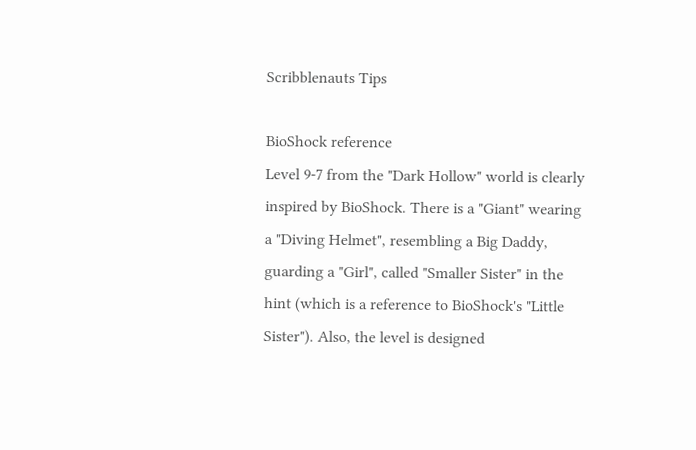Scribblenauts Tips

BioShock reference
Level 9-7 from the "Dark Hollow" world is clearly inspired by BioShock. There is a "Giant" wearing a "Diving Helmet", resembling a Big Daddy, guarding a "Girl", called "Smaller Sister" in the hint (which is a reference to BioShock's "Little Sister"). Also, the level is designed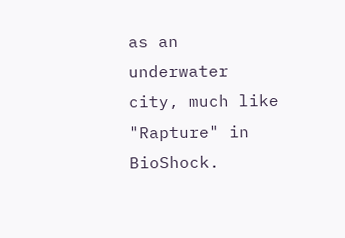as an underwater city, much like "Rapture" in BioShock.